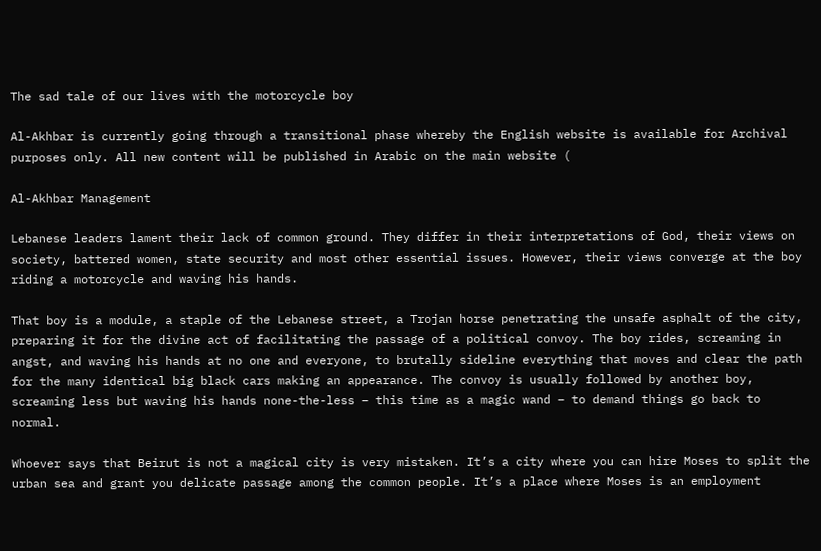The sad tale of our lives with the motorcycle boy

Al-Akhbar is currently going through a transitional phase whereby the English website is available for Archival purposes only. All new content will be published in Arabic on the main website (

Al-Akhbar Management

Lebanese leaders lament their lack of common ground. They differ in their interpretations of God, their views on society, battered women, state security and most other essential issues. However, their views converge at the boy riding a motorcycle and waving his hands.

That boy is a module, a staple of the Lebanese street, a Trojan horse penetrating the unsafe asphalt of the city, preparing it for the divine act of facilitating the passage of a political convoy. The boy rides, screaming in angst, and waving his hands at no one and everyone, to brutally sideline everything that moves and clear the path for the many identical big black cars making an appearance. The convoy is usually followed by another boy, screaming less but waving his hands none-the-less – this time as a magic wand – to demand things go back to normal.

Whoever says that Beirut is not a magical city is very mistaken. It’s a city where you can hire Moses to split the urban sea and grant you delicate passage among the common people. It’s a place where Moses is an employment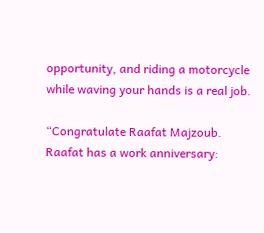opportunity, and riding a motorcycle while waving your hands is a real job.

“Congratulate Raafat Majzoub. Raafat has a work anniversary: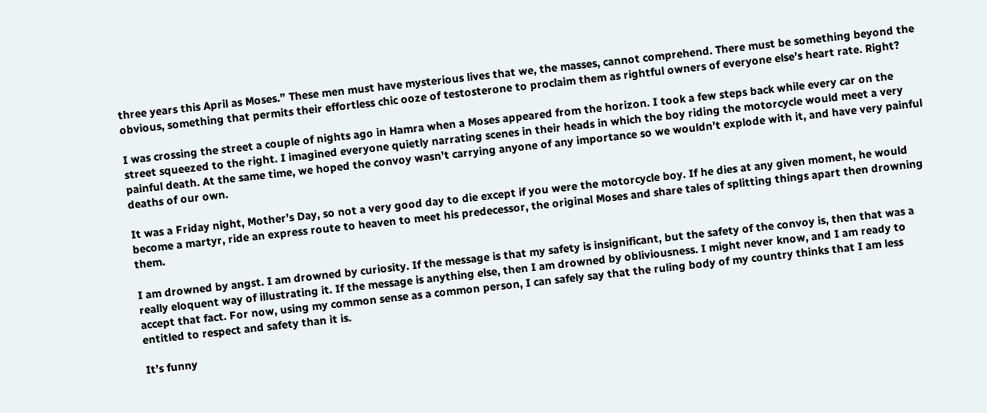three years this April as Moses.” These men must have mysterious lives that we, the masses, cannot comprehend. There must be something beyond the obvious, something that permits their effortless chic ooze of testosterone to proclaim them as rightful owners of everyone else’s heart rate. Right?

I was crossing the street a couple of nights ago in Hamra when a Moses appeared from the horizon. I took a few steps back while every car on the street squeezed to the right. I imagined everyone quietly narrating scenes in their heads in which the boy riding the motorcycle would meet a very painful death. At the same time, we hoped the convoy wasn’t carrying anyone of any importance so we wouldn’t explode with it, and have very painful deaths of our own.

It was a Friday night, Mother’s Day, so not a very good day to die except if you were the motorcycle boy. If he dies at any given moment, he would become a martyr, ride an express route to heaven to meet his predecessor, the original Moses and share tales of splitting things apart then drowning them.

I am drowned by angst. I am drowned by curiosity. If the message is that my safety is insignificant, but the safety of the convoy is, then that was a really eloquent way of illustrating it. If the message is anything else, then I am drowned by obliviousness. I might never know, and I am ready to accept that fact. For now, using my common sense as a common person, I can safely say that the ruling body of my country thinks that I am less entitled to respect and safety than it is.

It’s funny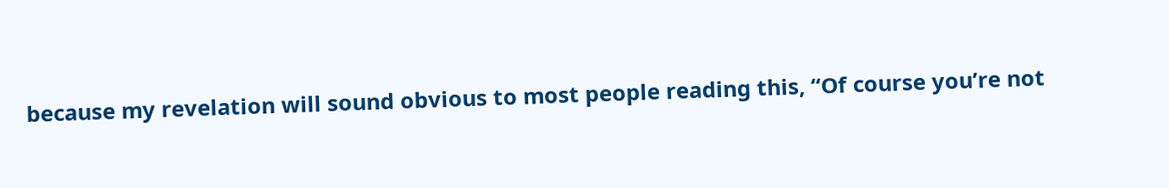because my revelation will sound obvious to most people reading this, “Of course you’re not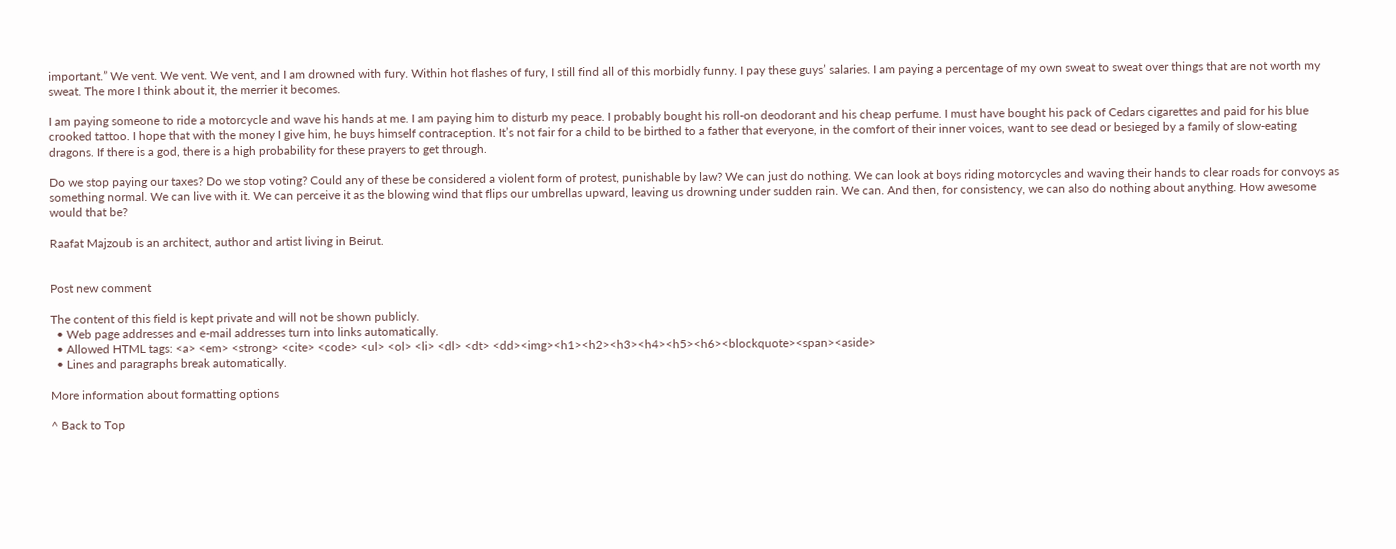important.” We vent. We vent. We vent, and I am drowned with fury. Within hot flashes of fury, I still find all of this morbidly funny. I pay these guys’ salaries. I am paying a percentage of my own sweat to sweat over things that are not worth my sweat. The more I think about it, the merrier it becomes.

I am paying someone to ride a motorcycle and wave his hands at me. I am paying him to disturb my peace. I probably bought his roll-on deodorant and his cheap perfume. I must have bought his pack of Cedars cigarettes and paid for his blue crooked tattoo. I hope that with the money I give him, he buys himself contraception. It’s not fair for a child to be birthed to a father that everyone, in the comfort of their inner voices, want to see dead or besieged by a family of slow-eating dragons. If there is a god, there is a high probability for these prayers to get through.

Do we stop paying our taxes? Do we stop voting? Could any of these be considered a violent form of protest, punishable by law? We can just do nothing. We can look at boys riding motorcycles and waving their hands to clear roads for convoys as something normal. We can live with it. We can perceive it as the blowing wind that flips our umbrellas upward, leaving us drowning under sudden rain. We can. And then, for consistency, we can also do nothing about anything. How awesome would that be?

Raafat Majzoub is an architect, author and artist living in Beirut.


Post new comment

The content of this field is kept private and will not be shown publicly.
  • Web page addresses and e-mail addresses turn into links automatically.
  • Allowed HTML tags: <a> <em> <strong> <cite> <code> <ul> <ol> <li> <dl> <dt> <dd><img><h1><h2><h3><h4><h5><h6><blockquote><span><aside>
  • Lines and paragraphs break automatically.

More information about formatting options

^ Back to Top